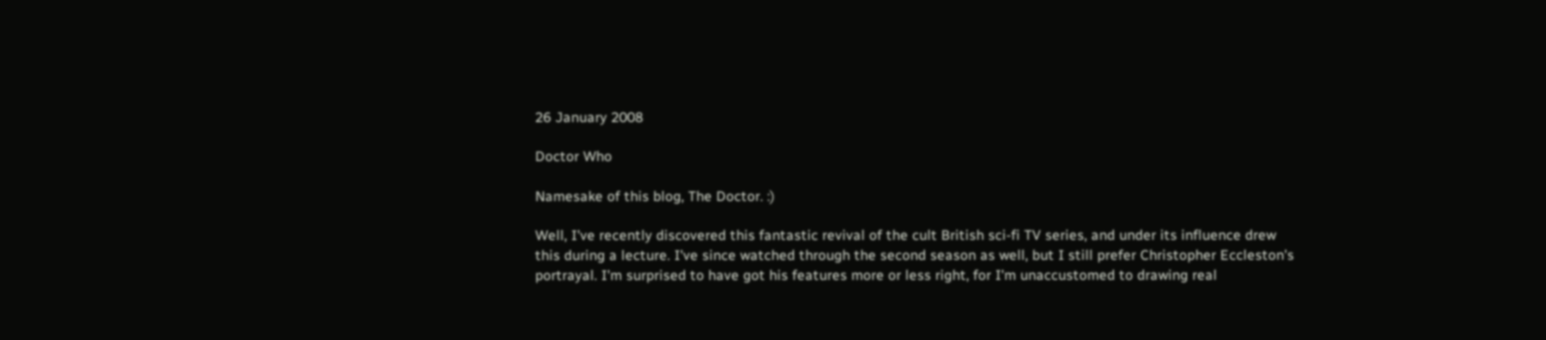26 January 2008

Doctor Who

Namesake of this blog, The Doctor. :)

Well, I've recently discovered this fantastic revival of the cult British sci-fi TV series, and under its influence drew this during a lecture. I've since watched through the second season as well, but I still prefer Christopher Eccleston's portrayal. I'm surprised to have got his features more or less right, for I'm unaccustomed to drawing real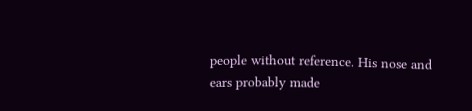people without reference. His nose and ears probably made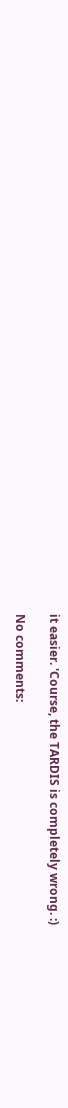it easier. 'Course, the TARDIS is completely wrong. :)

No comments: